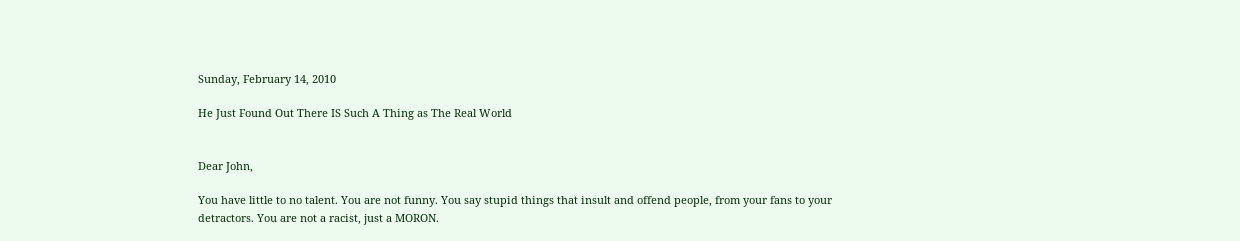Sunday, February 14, 2010

He Just Found Out There IS Such A Thing as The Real World


Dear John,

You have little to no talent. You are not funny. You say stupid things that insult and offend people, from your fans to your detractors. You are not a racist, just a MORON.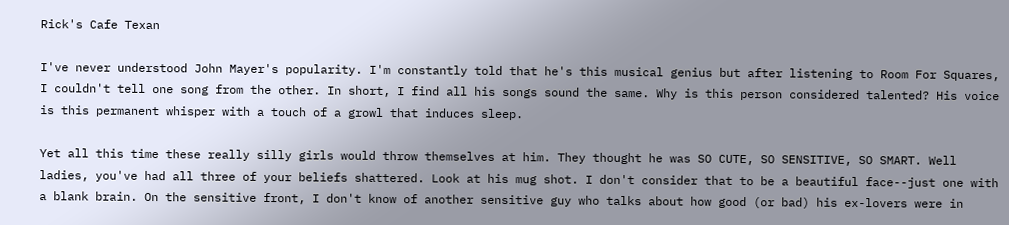Rick's Cafe Texan

I've never understood John Mayer's popularity. I'm constantly told that he's this musical genius but after listening to Room For Squares, I couldn't tell one song from the other. In short, I find all his songs sound the same. Why is this person considered talented? His voice is this permanent whisper with a touch of a growl that induces sleep.

Yet all this time these really silly girls would throw themselves at him. They thought he was SO CUTE, SO SENSITIVE, SO SMART. Well ladies, you've had all three of your beliefs shattered. Look at his mug shot. I don't consider that to be a beautiful face--just one with a blank brain. On the sensitive front, I don't know of another sensitive guy who talks about how good (or bad) his ex-lovers were in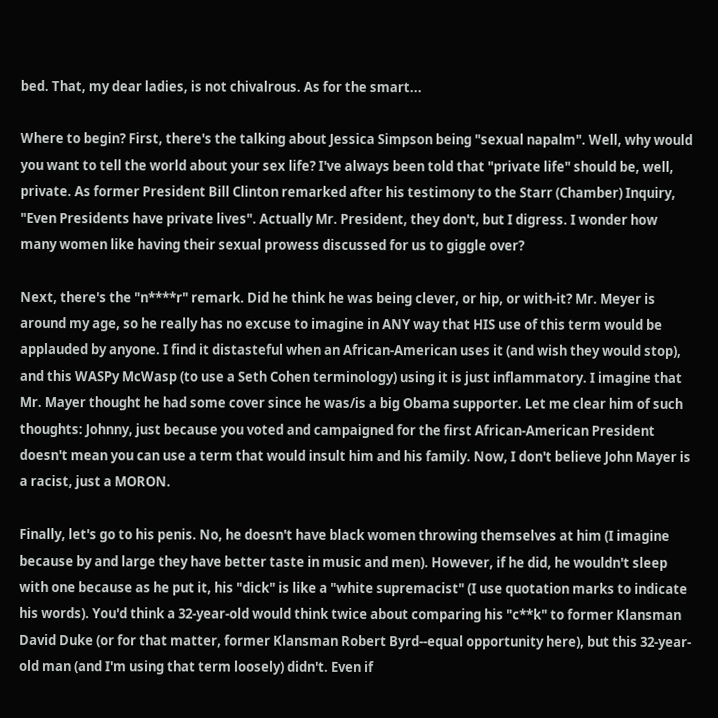bed. That, my dear ladies, is not chivalrous. As for the smart...

Where to begin? First, there's the talking about Jessica Simpson being "sexual napalm". Well, why would you want to tell the world about your sex life? I've always been told that "private life" should be, well, private. As former President Bill Clinton remarked after his testimony to the Starr (Chamber) Inquiry, "Even Presidents have private lives". Actually Mr. President, they don't, but I digress. I wonder how many women like having their sexual prowess discussed for us to giggle over?

Next, there's the "n****r" remark. Did he think he was being clever, or hip, or with-it? Mr. Meyer is around my age, so he really has no excuse to imagine in ANY way that HIS use of this term would be applauded by anyone. I find it distasteful when an African-American uses it (and wish they would stop), and this WASPy McWasp (to use a Seth Cohen terminology) using it is just inflammatory. I imagine that Mr. Mayer thought he had some cover since he was/is a big Obama supporter. Let me clear him of such thoughts: Johnny, just because you voted and campaigned for the first African-American President doesn't mean you can use a term that would insult him and his family. Now, I don't believe John Mayer is a racist, just a MORON.

Finally, let's go to his penis. No, he doesn't have black women throwing themselves at him (I imagine because by and large they have better taste in music and men). However, if he did, he wouldn't sleep with one because as he put it, his "dick" is like a "white supremacist" (I use quotation marks to indicate his words). You'd think a 32-year-old would think twice about comparing his "c**k" to former Klansman David Duke (or for that matter, former Klansman Robert Byrd--equal opportunity here), but this 32-year-old man (and I'm using that term loosely) didn't. Even if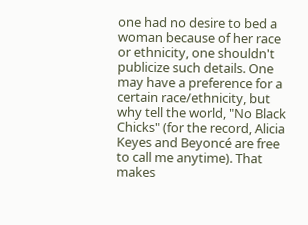one had no desire to bed a woman because of her race or ethnicity, one shouldn't publicize such details. One may have a preference for a certain race/ethnicity, but why tell the world, "No Black Chicks" (for the record, Alicia Keyes and Beyoncé are free to call me anytime). That makes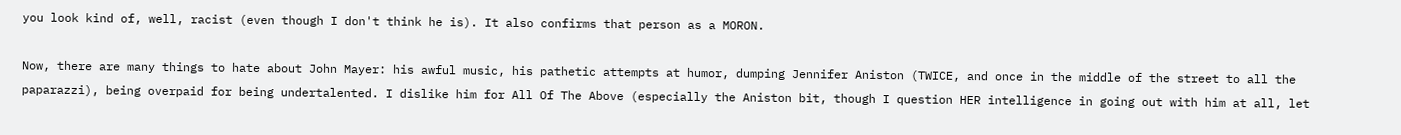you look kind of, well, racist (even though I don't think he is). It also confirms that person as a MORON.

Now, there are many things to hate about John Mayer: his awful music, his pathetic attempts at humor, dumping Jennifer Aniston (TWICE, and once in the middle of the street to all the paparazzi), being overpaid for being undertalented. I dislike him for All Of The Above (especially the Aniston bit, though I question HER intelligence in going out with him at all, let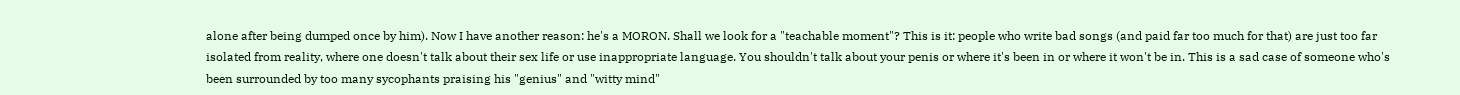alone after being dumped once by him). Now I have another reason: he's a MORON. Shall we look for a "teachable moment"? This is it: people who write bad songs (and paid far too much for that) are just too far isolated from reality, where one doesn't talk about their sex life or use inappropriate language. You shouldn't talk about your penis or where it's been in or where it won't be in. This is a sad case of someone who's been surrounded by too many sycophants praising his "genius" and "witty mind"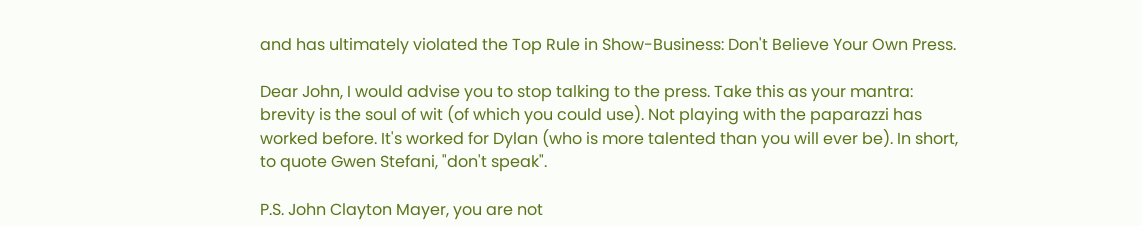and has ultimately violated the Top Rule in Show-Business: Don't Believe Your Own Press.

Dear John, I would advise you to stop talking to the press. Take this as your mantra: brevity is the soul of wit (of which you could use). Not playing with the paparazzi has worked before. It's worked for Dylan (who is more talented than you will ever be). In short, to quote Gwen Stefani, "don't speak".

P.S. John Clayton Mayer, you are not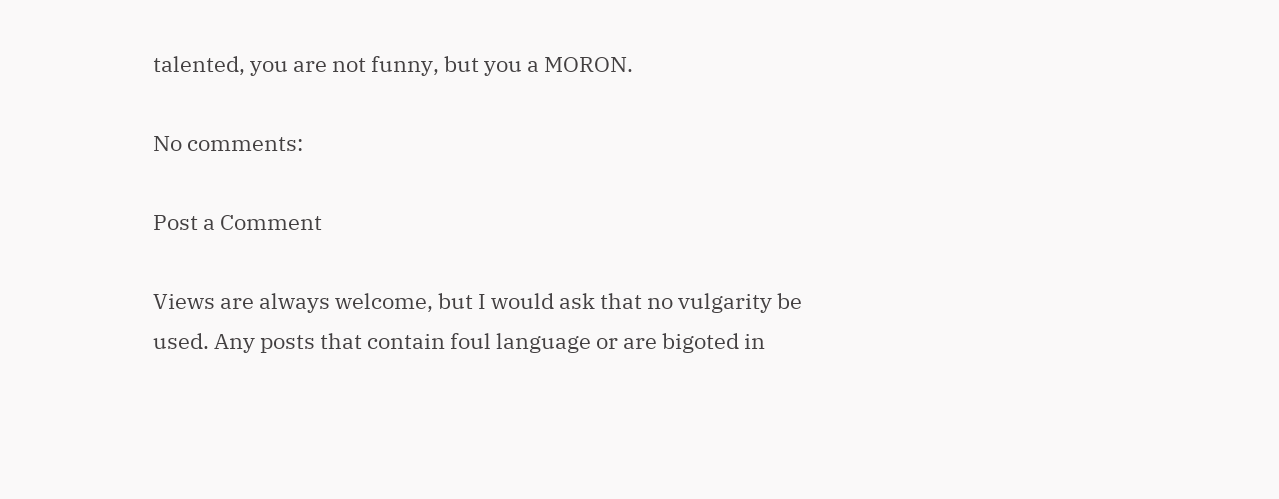talented, you are not funny, but you a MORON.

No comments:

Post a Comment

Views are always welcome, but I would ask that no vulgarity be used. Any posts that contain foul language or are bigoted in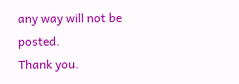any way will not be posted.
Thank you.